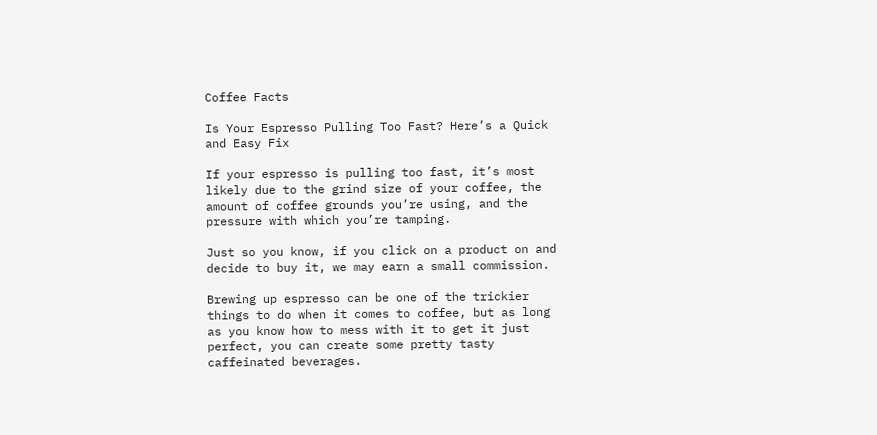Coffee Facts

Is Your Espresso Pulling Too Fast? Here’s a Quick and Easy Fix

If your espresso is pulling too fast, it’s most likely due to the grind size of your coffee, the amount of coffee grounds you’re using, and the pressure with which you’re tamping.

Just so you know, if you click on a product on and decide to buy it, we may earn a small commission.

Brewing up espresso can be one of the trickier things to do when it comes to coffee, but as long as you know how to mess with it to get it just perfect, you can create some pretty tasty caffeinated beverages.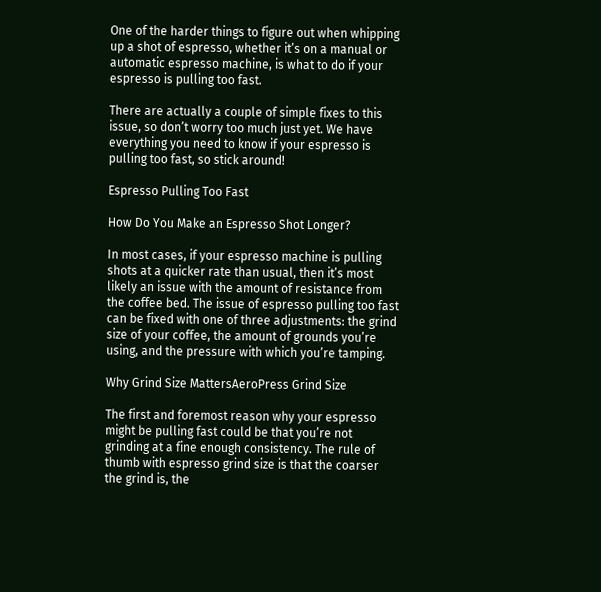One of the harder things to figure out when whipping up a shot of espresso, whether it’s on a manual or automatic espresso machine, is what to do if your espresso is pulling too fast.

There are actually a couple of simple fixes to this issue, so don’t worry too much just yet. We have everything you need to know if your espresso is pulling too fast, so stick around!

Espresso Pulling Too Fast

How Do You Make an Espresso Shot Longer?

In most cases, if your espresso machine is pulling shots at a quicker rate than usual, then it’s most likely an issue with the amount of resistance from the coffee bed. The issue of espresso pulling too fast can be fixed with one of three adjustments: the grind size of your coffee, the amount of grounds you’re using, and the pressure with which you’re tamping.

Why Grind Size MattersAeroPress Grind Size

The first and foremost reason why your espresso might be pulling fast could be that you’re not grinding at a fine enough consistency. The rule of thumb with espresso grind size is that the coarser the grind is, the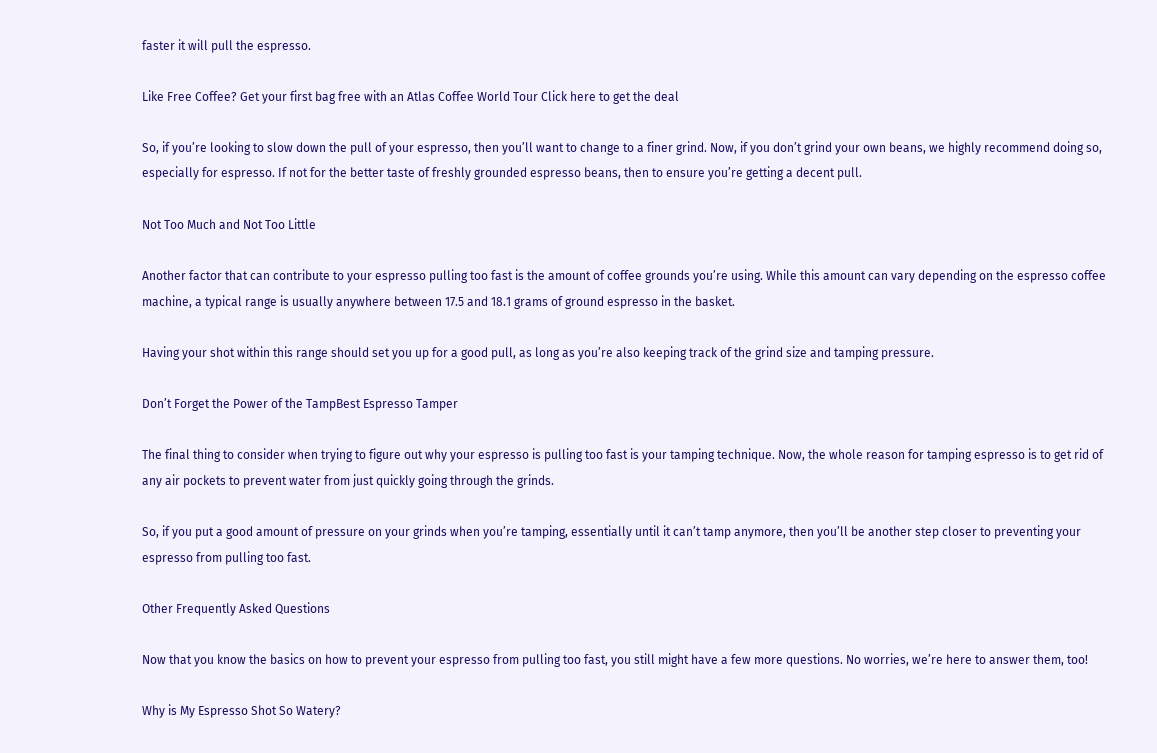faster it will pull the espresso.

Like Free Coffee? Get your first bag free with an Atlas Coffee World Tour Click here to get the deal

So, if you’re looking to slow down the pull of your espresso, then you’ll want to change to a finer grind. Now, if you don’t grind your own beans, we highly recommend doing so, especially for espresso. If not for the better taste of freshly grounded espresso beans, then to ensure you’re getting a decent pull.

Not Too Much and Not Too Little

Another factor that can contribute to your espresso pulling too fast is the amount of coffee grounds you’re using. While this amount can vary depending on the espresso coffee machine, a typical range is usually anywhere between 17.5 and 18.1 grams of ground espresso in the basket.

Having your shot within this range should set you up for a good pull, as long as you’re also keeping track of the grind size and tamping pressure.

Don’t Forget the Power of the TampBest Espresso Tamper

The final thing to consider when trying to figure out why your espresso is pulling too fast is your tamping technique. Now, the whole reason for tamping espresso is to get rid of any air pockets to prevent water from just quickly going through the grinds.

So, if you put a good amount of pressure on your grinds when you’re tamping, essentially until it can’t tamp anymore, then you’ll be another step closer to preventing your espresso from pulling too fast.

Other Frequently Asked Questions

Now that you know the basics on how to prevent your espresso from pulling too fast, you still might have a few more questions. No worries, we’re here to answer them, too!

Why is My Espresso Shot So Watery?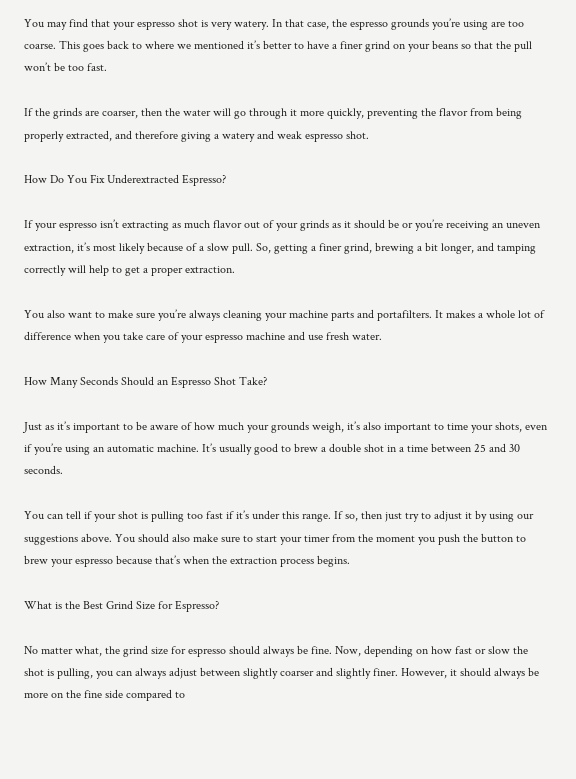You may find that your espresso shot is very watery. In that case, the espresso grounds you’re using are too coarse. This goes back to where we mentioned it’s better to have a finer grind on your beans so that the pull won’t be too fast.

If the grinds are coarser, then the water will go through it more quickly, preventing the flavor from being properly extracted, and therefore giving a watery and weak espresso shot.

How Do You Fix Underextracted Espresso?

If your espresso isn’t extracting as much flavor out of your grinds as it should be or you’re receiving an uneven extraction, it’s most likely because of a slow pull. So, getting a finer grind, brewing a bit longer, and tamping correctly will help to get a proper extraction.

You also want to make sure you’re always cleaning your machine parts and portafilters. It makes a whole lot of difference when you take care of your espresso machine and use fresh water.

How Many Seconds Should an Espresso Shot Take?

Just as it’s important to be aware of how much your grounds weigh, it’s also important to time your shots, even if you’re using an automatic machine. It’s usually good to brew a double shot in a time between 25 and 30 seconds.

You can tell if your shot is pulling too fast if it’s under this range. If so, then just try to adjust it by using our suggestions above. You should also make sure to start your timer from the moment you push the button to brew your espresso because that’s when the extraction process begins.

What is the Best Grind Size for Espresso?

No matter what, the grind size for espresso should always be fine. Now, depending on how fast or slow the shot is pulling, you can always adjust between slightly coarser and slightly finer. However, it should always be more on the fine side compared to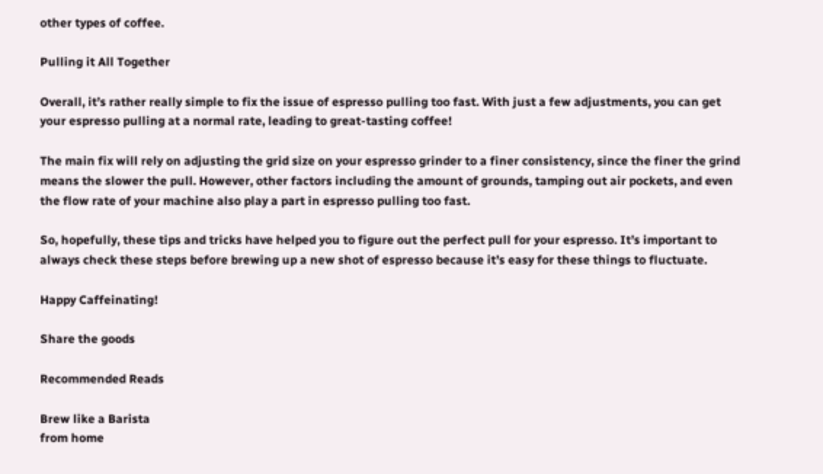other types of coffee.

Pulling it All Together

Overall, it’s rather really simple to fix the issue of espresso pulling too fast. With just a few adjustments, you can get your espresso pulling at a normal rate, leading to great-tasting coffee!

The main fix will rely on adjusting the grid size on your espresso grinder to a finer consistency, since the finer the grind means the slower the pull. However, other factors including the amount of grounds, tamping out air pockets, and even the flow rate of your machine also play a part in espresso pulling too fast.

So, hopefully, these tips and tricks have helped you to figure out the perfect pull for your espresso. It’s important to always check these steps before brewing up a new shot of espresso because it’s easy for these things to fluctuate.

Happy Caffeinating!

Share the goods

Recommended Reads

Brew like a Barista
from home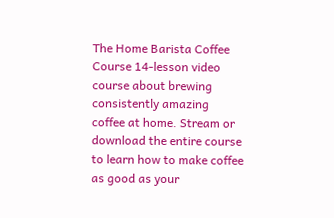The Home Barista Coffee Course 14-lesson video course about brewing consistently amazing coffee at home. Stream or download the entire course to learn how to make coffee as good as your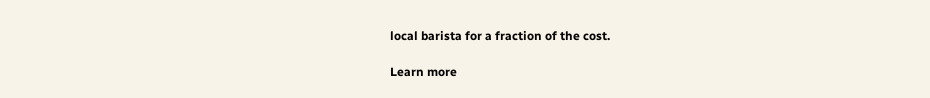local barista for a fraction of the cost.

Learn more